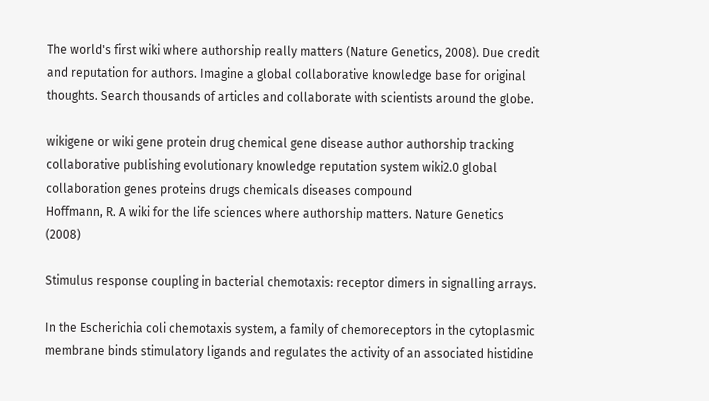The world's first wiki where authorship really matters (Nature Genetics, 2008). Due credit and reputation for authors. Imagine a global collaborative knowledge base for original thoughts. Search thousands of articles and collaborate with scientists around the globe.

wikigene or wiki gene protein drug chemical gene disease author authorship tracking collaborative publishing evolutionary knowledge reputation system wiki2.0 global collaboration genes proteins drugs chemicals diseases compound
Hoffmann, R. A wiki for the life sciences where authorship matters. Nature Genetics (2008)

Stimulus response coupling in bacterial chemotaxis: receptor dimers in signalling arrays.

In the Escherichia coli chemotaxis system, a family of chemoreceptors in the cytoplasmic membrane binds stimulatory ligands and regulates the activity of an associated histidine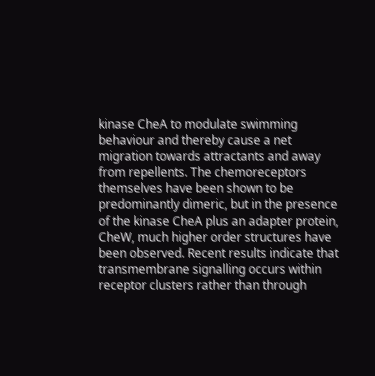kinase CheA to modulate swimming behaviour and thereby cause a net migration towards attractants and away from repellents. The chemoreceptors themselves have been shown to be predominantly dimeric, but in the presence of the kinase CheA plus an adapter protein, CheW, much higher order structures have been observed. Recent results indicate that transmembrane signalling occurs within receptor clusters rather than through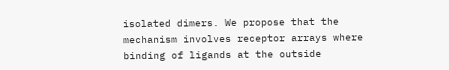isolated dimers. We propose that the mechanism involves receptor arrays where binding of ligands at the outside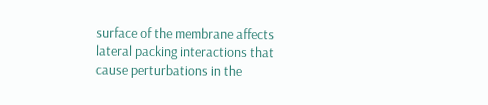surface of the membrane affects lateral packing interactions that cause perturbations in the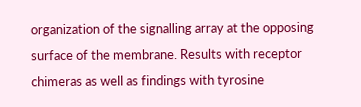organization of the signalling array at the opposing surface of the membrane. Results with receptor chimeras as well as findings with tyrosine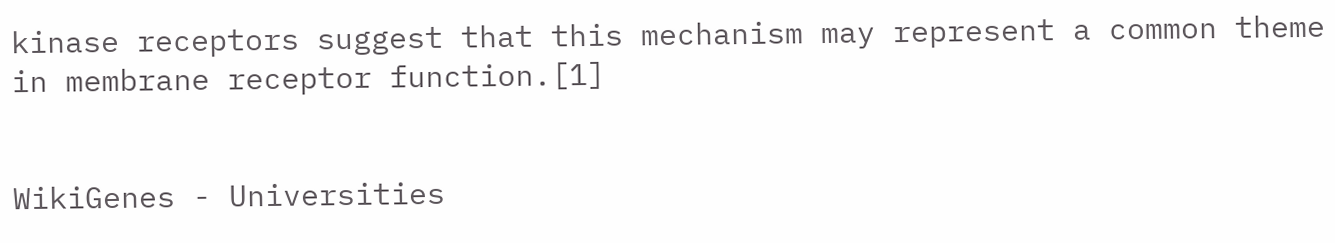kinase receptors suggest that this mechanism may represent a common theme in membrane receptor function.[1]


WikiGenes - Universities